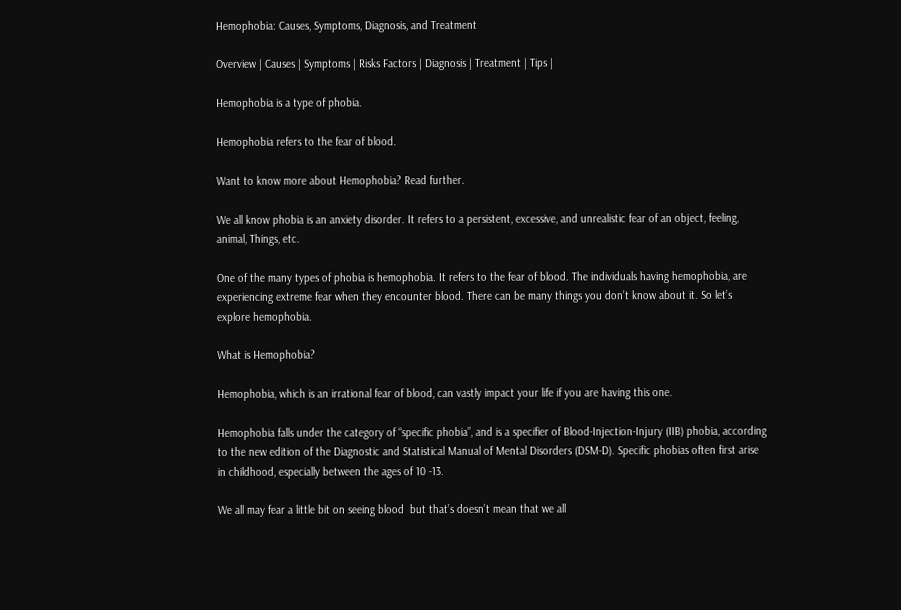Hemophobia: Causes, Symptoms, Diagnosis, and Treatment

Overview | Causes | Symptoms | Risks Factors | Diagnosis | Treatment | Tips |

Hemophobia is a type of phobia.

Hemophobia refers to the fear of blood.

Want to know more about Hemophobia? Read further.

We all know phobia is an anxiety disorder. It refers to a persistent, excessive, and unrealistic fear of an object, feeling, animal, Things, etc.

One of the many types of phobia is hemophobia. It refers to the fear of blood. The individuals having hemophobia, are experiencing extreme fear when they encounter blood. There can be many things you don’t know about it. So let’s explore hemophobia.

What is Hemophobia?

Hemophobia, which is an irrational fear of blood, can vastly impact your life if you are having this one.

Hemophobia falls under the category of “specific phobia”, and is a specifier of Blood-Injection-Injury (IIB) phobia, according to the new edition of the Diagnostic and Statistical Manual of Mental Disorders (DSM-D). Specific phobias often first arise in childhood, especially between the ages of 10 -13.

We all may fear a little bit on seeing blood  but that’s doesn’t mean that we all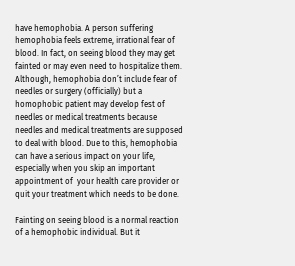have hemophobia. A person suffering hemophobia feels extreme, irrational fear of blood. In fact, on seeing blood they may get fainted or may even need to hospitalize them. Although, hemophobia don’t include fear of needles or surgery (officially) but a homophobic patient may develop fest of needles or medical treatments because needles and medical treatments are supposed to deal with blood. Due to this, hemophobia can have a serious impact on your life, especially when you skip an important appointment of  your health care provider or quit your treatment which needs to be done.

Fainting on seeing blood is a normal reaction of a hemophobic individual. But it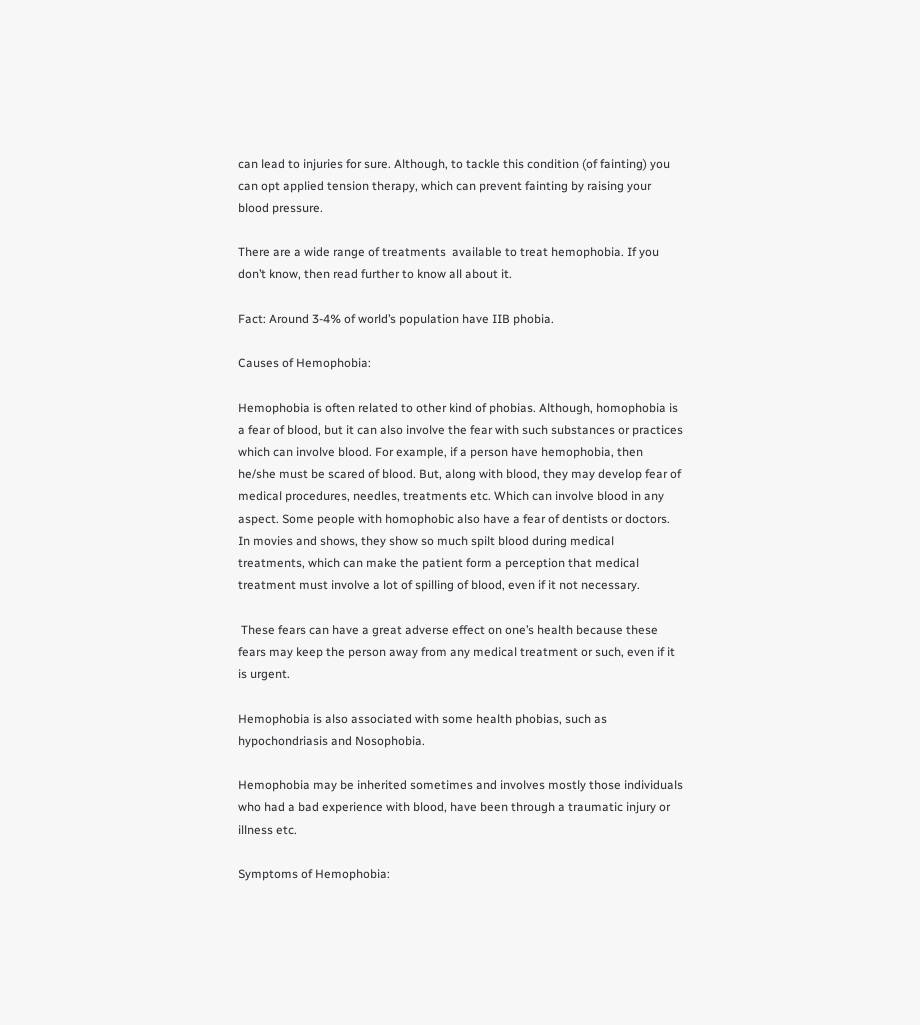can lead to injuries for sure. Although, to tackle this condition (of fainting) you can opt applied tension therapy, which can prevent fainting by raising your blood pressure.

There are a wide range of treatments  available to treat hemophobia. If you don’t know, then read further to know all about it.

Fact: Around 3-4% of world’s population have IIB phobia.

Causes of Hemophobia:

Hemophobia is often related to other kind of phobias. Although, homophobia is a fear of blood, but it can also involve the fear with such substances or practices which can involve blood. For example, if a person have hemophobia, then he/she must be scared of blood. But, along with blood, they may develop fear of medical procedures, needles, treatments etc. Which can involve blood in any aspect. Some people with homophobic also have a fear of dentists or doctors. In movies and shows, they show so much spilt blood during medical treatments, which can make the patient form a perception that medical treatment must involve a lot of spilling of blood, even if it not necessary.

 These fears can have a great adverse effect on one’s health because these fears may keep the person away from any medical treatment or such, even if it is urgent.

Hemophobia is also associated with some health phobias, such as hypochondriasis and Nosophobia.

Hemophobia may be inherited sometimes and involves mostly those individuals who had a bad experience with blood, have been through a traumatic injury or illness etc.

Symptoms of Hemophobia: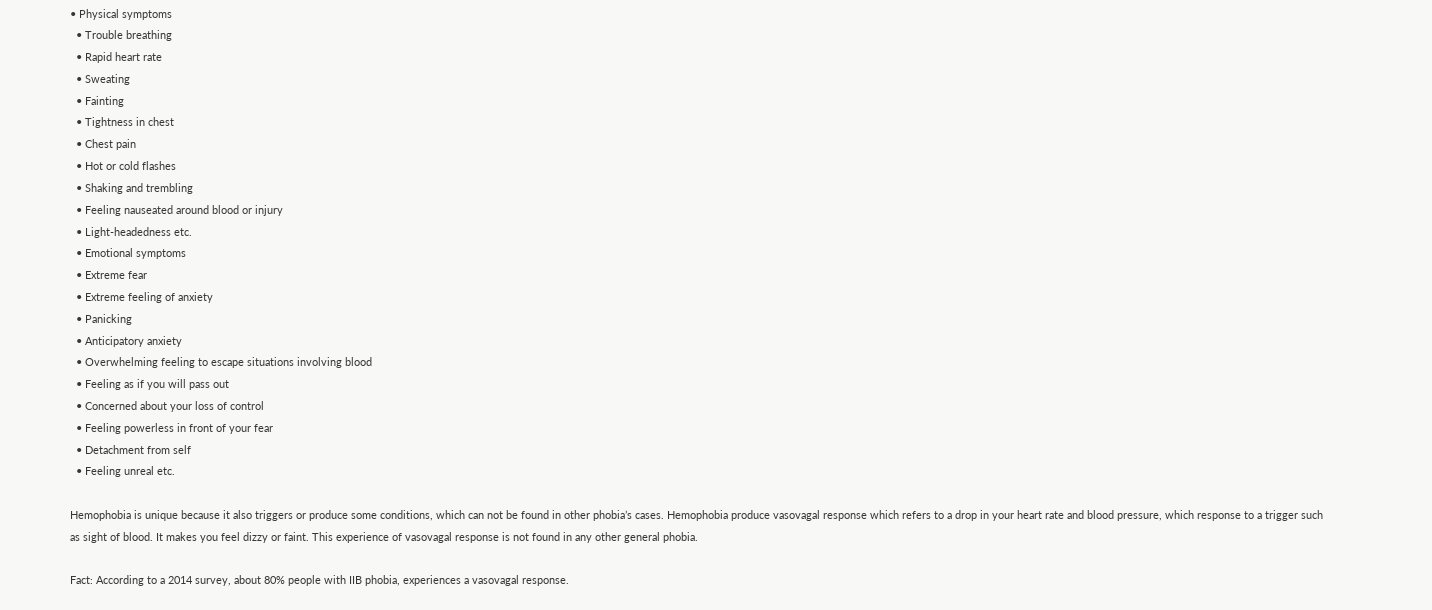• Physical symptoms
  • Trouble breathing
  • Rapid heart rate
  • Sweating
  • Fainting
  • Tightness in chest
  • Chest pain
  • Hot or cold flashes
  • Shaking and trembling
  • Feeling nauseated around blood or injury
  • Light-headedness etc.
  • Emotional symptoms
  • Extreme fear
  • Extreme feeling of anxiety
  • Panicking
  • Anticipatory anxiety
  • Overwhelming feeling to escape situations involving blood
  • Feeling as if you will pass out
  • Concerned about your loss of control
  • Feeling powerless in front of your fear
  • Detachment from self
  • Feeling unreal etc.

Hemophobia is unique because it also triggers or produce some conditions, which can not be found in other phobia’s cases. Hemophobia produce vasovagal response which refers to a drop in your heart rate and blood pressure, which response to a trigger such as sight of blood. It makes you feel dizzy or faint. This experience of vasovagal response is not found in any other general phobia.

Fact: According to a 2014 survey, about 80% people with IIB phobia, experiences a vasovagal response.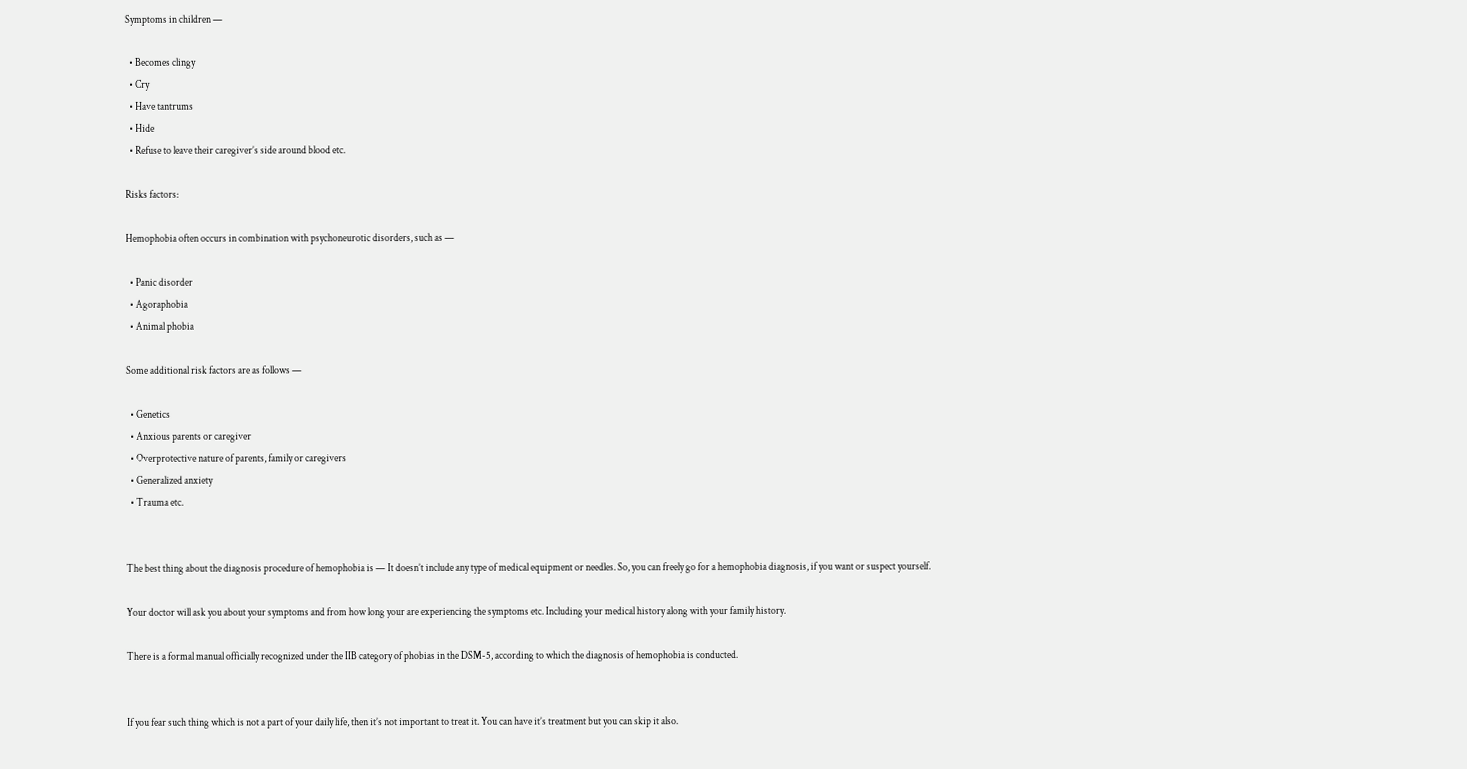Symptoms in children —

  • Becomes clingy
  • Cry
  • Have tantrums
  • Hide
  • Refuse to leave their caregiver’s side around blood etc.

Risks factors:

Hemophobia often occurs in combination with psychoneurotic disorders, such as —

  • Panic disorder
  • Agoraphobia
  • Animal phobia

Some additional risk factors are as follows —

  • Genetics
  • Anxious parents or caregiver
  • Overprotective nature of parents, family or caregivers
  • Generalized anxiety
  • Trauma etc.


The best thing about the diagnosis procedure of hemophobia is — It doesn’t include any type of medical equipment or needles. So, you can freely go for a hemophobia diagnosis, if you want or suspect yourself.

Your doctor will ask you about your symptoms and from how long your are experiencing the symptoms etc. Including your medical history along with your family history.

There is a formal manual officially recognized under the IIB category of phobias in the DSM-5, according to which the diagnosis of hemophobia is conducted.


If you fear such thing which is not a part of your daily life, then it’s not important to treat it. You can have it’s treatment but you can skip it also.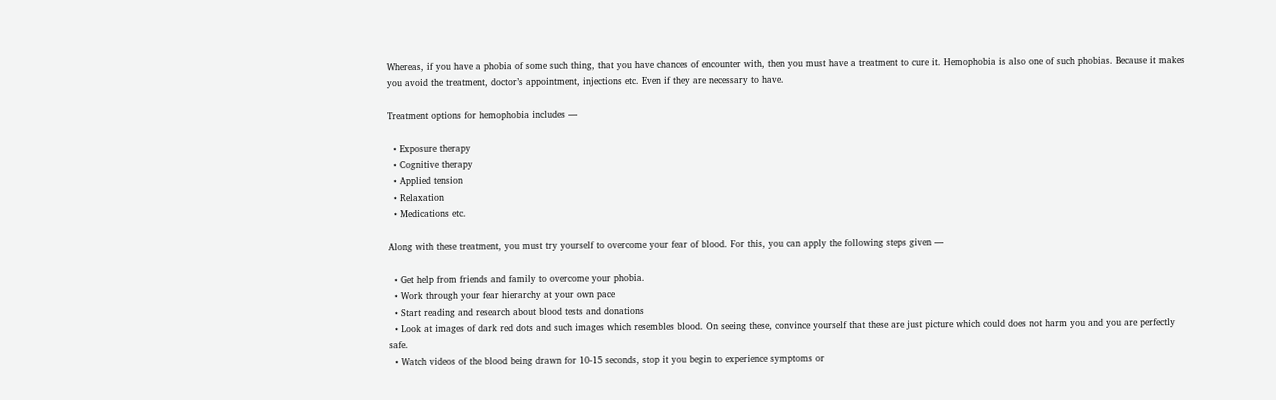Whereas, if you have a phobia of some such thing, that you have chances of encounter with, then you must have a treatment to cure it. Hemophobia is also one of such phobias. Because it makes you avoid the treatment, doctor’s appointment, injections etc. Even if they are necessary to have.

Treatment options for hemophobia includes —

  • Exposure therapy
  • Cognitive therapy
  • Applied tension
  • Relaxation
  • Medications etc.

Along with these treatment, you must try yourself to overcome your fear of blood. For this, you can apply the following steps given —

  • Get help from friends and family to overcome your phobia.
  • Work through your fear hierarchy at your own pace
  • Start reading and research about blood tests and donations
  • Look at images of dark red dots and such images which resembles blood. On seeing these, convince yourself that these are just picture which could does not harm you and you are perfectly safe.
  • Watch videos of the blood being drawn for 10-15 seconds, stop it you begin to experience symptoms or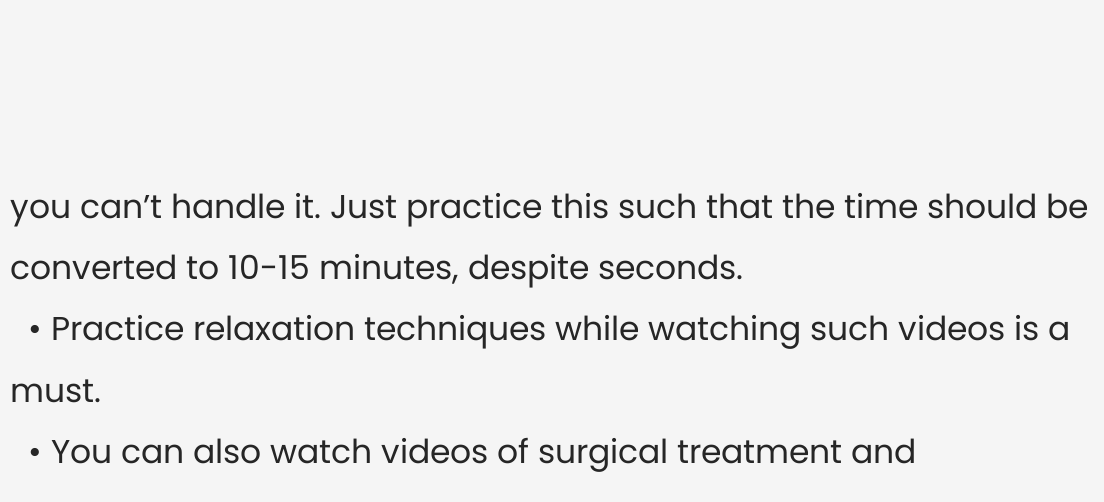you can’t handle it. Just practice this such that the time should be converted to 10-15 minutes, despite seconds.
  • Practice relaxation techniques while watching such videos is a must.
  • You can also watch videos of surgical treatment and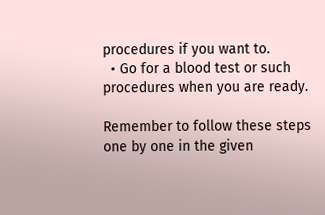procedures if you want to.
  • Go for a blood test or such procedures when you are ready.

Remember to follow these steps one by one in the given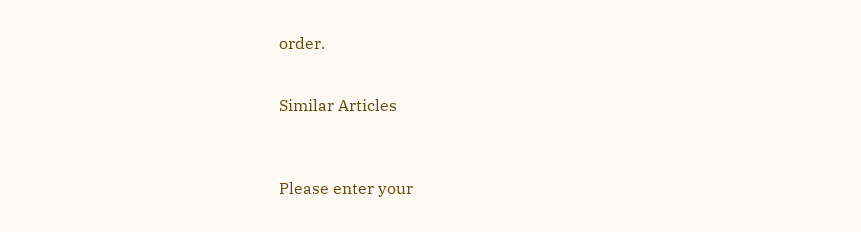order.


Similar Articles



Please enter your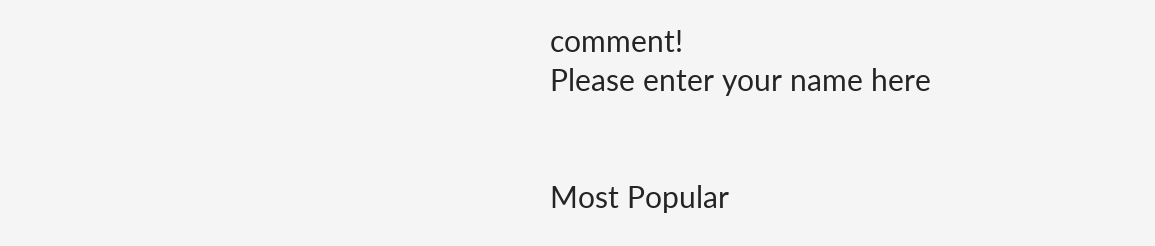comment!
Please enter your name here


Most Popular